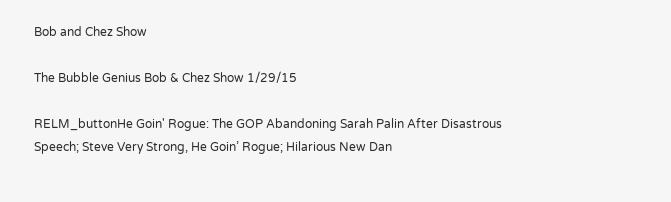Bob and Chez Show

The Bubble Genius Bob & Chez Show 1/29/15

RELM_buttonHe Goin' Rogue: The GOP Abandoning Sarah Palin After Disastrous Speech; Steve Very Strong, He Goin’ Rogue; Hilarious New Dan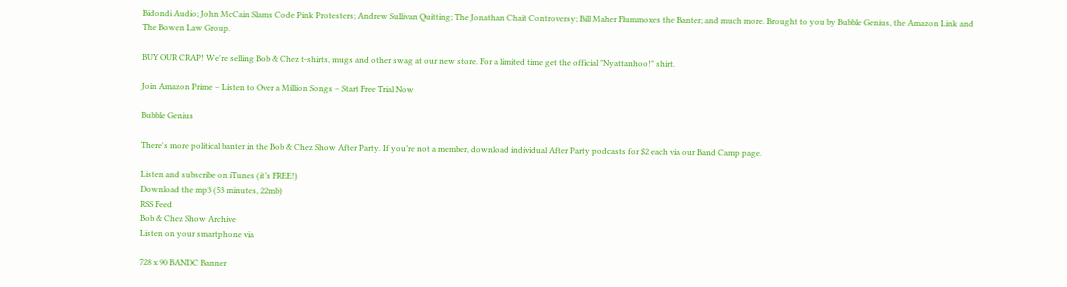Bidondi Audio; John McCain Slams Code Pink Protesters; Andrew Sullivan Quitting; The Jonathan Chait Controversy; Bill Maher Flummoxes the Banter; and much more. Brought to you by Bubble Genius, the Amazon Link and The Bowen Law Group.

BUY OUR CRAP! We're selling Bob & Chez t-shirts, mugs and other swag at our new store. For a limited time get the official "Nyattanhoo!" shirt.

Join Amazon Prime – Listen to Over a Million Songs – Start Free Trial Now

Bubble Genius

There's more political banter in the Bob & Chez Show After Party. If you’re not a member, download individual After Party podcasts for $2 each via our Band Camp page.

Listen and subscribe on iTunes (it’s FREE!)
Download the mp3 (53 minutes, 22mb)
RSS Feed
Bob & Chez Show Archive
Listen on your smartphone via

728 x 90 BANDC Banner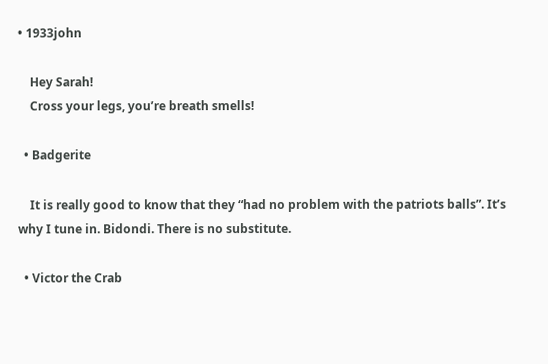• 1933john

    Hey Sarah!
    Cross your legs, you’re breath smells!

  • Badgerite

    It is really good to know that they “had no problem with the patriots balls”. It’s why I tune in. Bidondi. There is no substitute.

  • Victor the Crab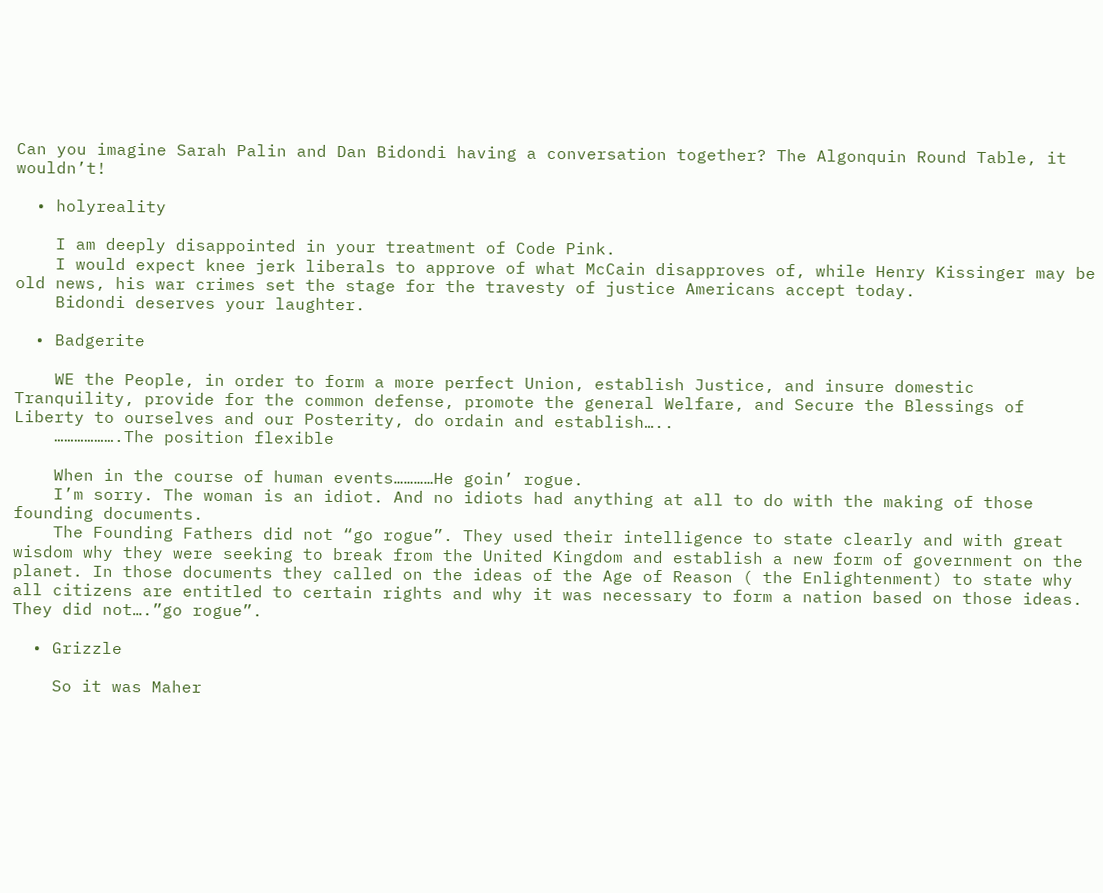Can you imagine Sarah Palin and Dan Bidondi having a conversation together? The Algonquin Round Table, it wouldn’t!

  • holyreality

    I am deeply disappointed in your treatment of Code Pink.
    I would expect knee jerk liberals to approve of what McCain disapproves of, while Henry Kissinger may be old news, his war crimes set the stage for the travesty of justice Americans accept today.
    Bidondi deserves your laughter.

  • Badgerite

    WE the People, in order to form a more perfect Union, establish Justice, and insure domestic Tranquility, provide for the common defense, promote the general Welfare, and Secure the Blessings of Liberty to ourselves and our Posterity, do ordain and establish…..
    ……………….The position flexible

    When in the course of human events…………He goin’ rogue.
    I’m sorry. The woman is an idiot. And no idiots had anything at all to do with the making of those founding documents.
    The Founding Fathers did not “go rogue”. They used their intelligence to state clearly and with great wisdom why they were seeking to break from the United Kingdom and establish a new form of government on the planet. In those documents they called on the ideas of the Age of Reason ( the Enlightenment) to state why all citizens are entitled to certain rights and why it was necessary to form a nation based on those ideas. They did not….”go rogue”.

  • Grizzle

    So it was Maher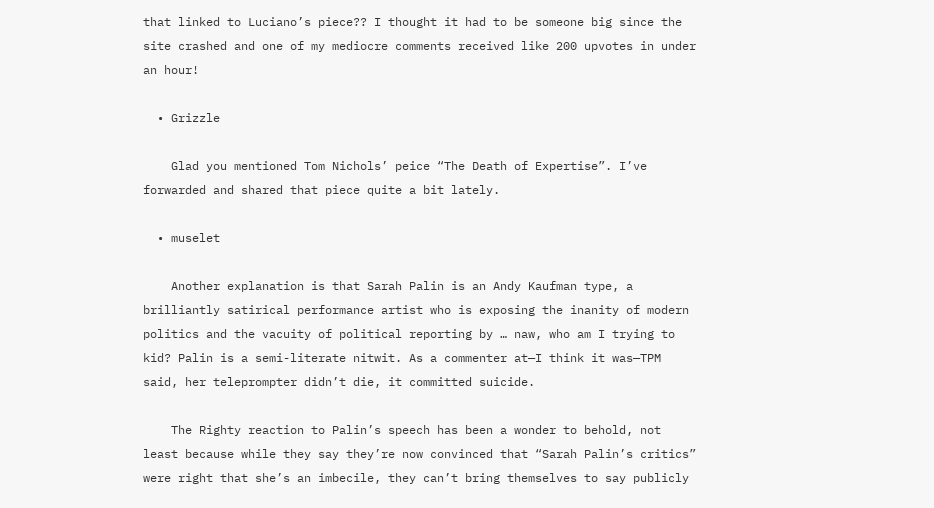that linked to Luciano’s piece?? I thought it had to be someone big since the site crashed and one of my mediocre comments received like 200 upvotes in under an hour!

  • Grizzle

    Glad you mentioned Tom Nichols’ peice “The Death of Expertise”. I’ve forwarded and shared that piece quite a bit lately.

  • muselet

    Another explanation is that Sarah Palin is an Andy Kaufman type, a brilliantly satirical performance artist who is exposing the inanity of modern politics and the vacuity of political reporting by … naw, who am I trying to kid? Palin is a semi-literate nitwit. As a commenter at—I think it was—TPM said, her teleprompter didn’t die, it committed suicide.

    The Righty reaction to Palin’s speech has been a wonder to behold, not least because while they say they’re now convinced that “Sarah Palin’s critics” were right that she’s an imbecile, they can’t bring themselves to say publicly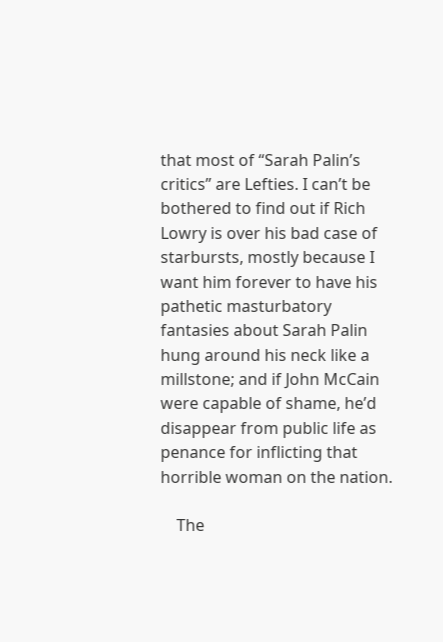that most of “Sarah Palin’s critics” are Lefties. I can’t be bothered to find out if Rich Lowry is over his bad case of starbursts, mostly because I want him forever to have his pathetic masturbatory fantasies about Sarah Palin hung around his neck like a millstone; and if John McCain were capable of shame, he’d disappear from public life as penance for inflicting that horrible woman on the nation.

    The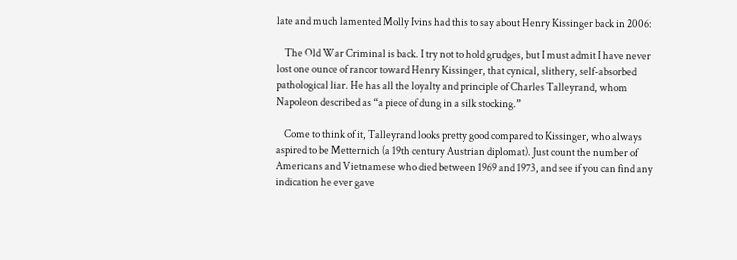late and much lamented Molly Ivins had this to say about Henry Kissinger back in 2006:

    The Old War Criminal is back. I try not to hold grudges, but I must admit I have never lost one ounce of rancor toward Henry Kissinger, that cynical, slithery, self-absorbed pathological liar. He has all the loyalty and principle of Charles Talleyrand, whom Napoleon described as “a piece of dung in a silk stocking.”

    Come to think of it, Talleyrand looks pretty good compared to Kissinger, who always aspired to be Metternich (a 19th century Austrian diplomat). Just count the number of Americans and Vietnamese who died between 1969 and 1973, and see if you can find any indication he ever gave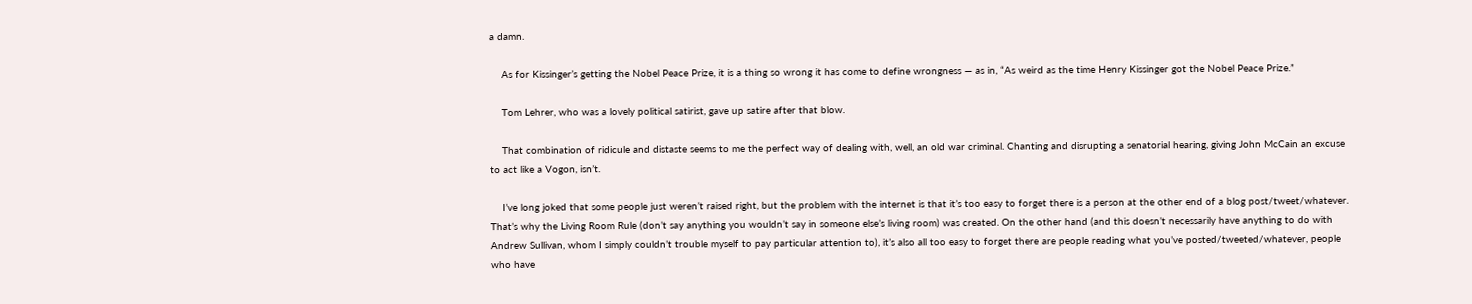a damn.

    As for Kissinger’s getting the Nobel Peace Prize, it is a thing so wrong it has come to define wrongness — as in, “As weird as the time Henry Kissinger got the Nobel Peace Prize.”

    Tom Lehrer, who was a lovely political satirist, gave up satire after that blow.

    That combination of ridicule and distaste seems to me the perfect way of dealing with, well, an old war criminal. Chanting and disrupting a senatorial hearing, giving John McCain an excuse to act like a Vogon, isn’t.

    I’ve long joked that some people just weren’t raised right, but the problem with the internet is that it’s too easy to forget there is a person at the other end of a blog post/tweet/whatever. That’s why the Living Room Rule (don’t say anything you wouldn’t say in someone else’s living room) was created. On the other hand (and this doesn’t necessarily have anything to do with Andrew Sullivan, whom I simply couldn’t trouble myself to pay particular attention to), it’s also all too easy to forget there are people reading what you’ve posted/tweeted/whatever, people who have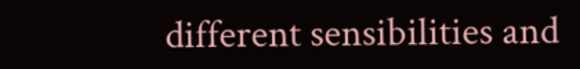different sensibilities and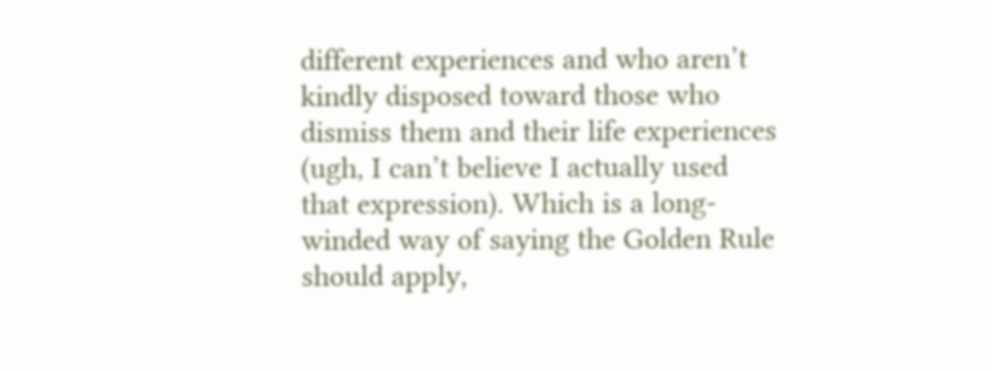different experiences and who aren’t kindly disposed toward those who dismiss them and their life experiences (ugh, I can’t believe I actually used that expression). Which is a long-winded way of saying the Golden Rule should apply,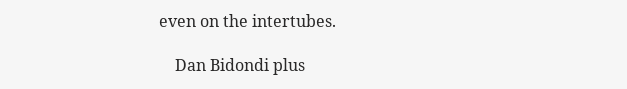even on the intertubes.

    Dan Bidondi plus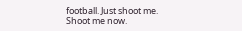football. Just shoot me. Shoot me now.